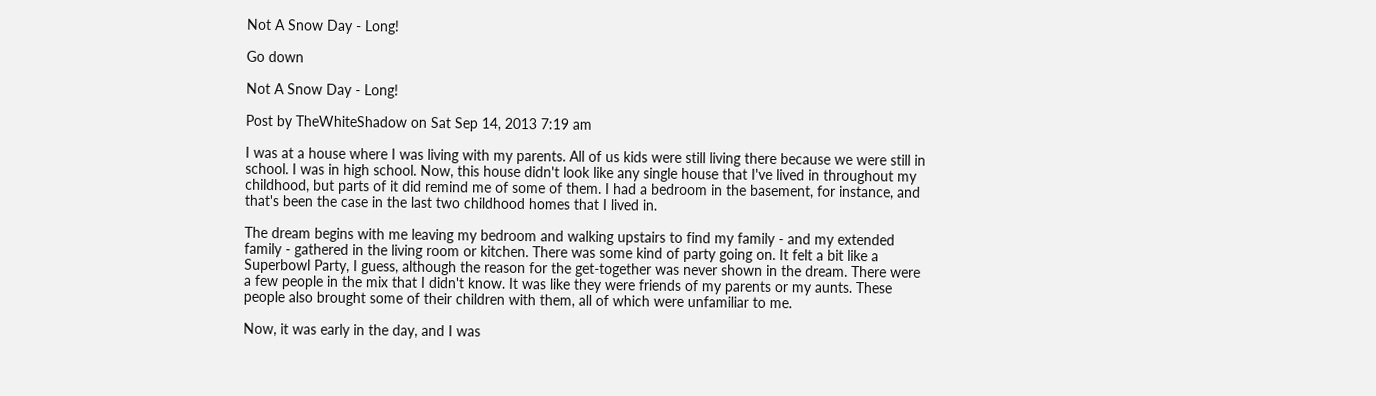Not A Snow Day - Long!

Go down

Not A Snow Day - Long!

Post by TheWhiteShadow on Sat Sep 14, 2013 7:19 am

I was at a house where I was living with my parents. All of us kids were still living there because we were still in school. I was in high school. Now, this house didn't look like any single house that I've lived in throughout my childhood, but parts of it did remind me of some of them. I had a bedroom in the basement, for instance, and that's been the case in the last two childhood homes that I lived in.

The dream begins with me leaving my bedroom and walking upstairs to find my family - and my extended family - gathered in the living room or kitchen. There was some kind of party going on. It felt a bit like a Superbowl Party, I guess, although the reason for the get-together was never shown in the dream. There were a few people in the mix that I didn't know. It was like they were friends of my parents or my aunts. These people also brought some of their children with them, all of which were unfamiliar to me.

Now, it was early in the day, and I was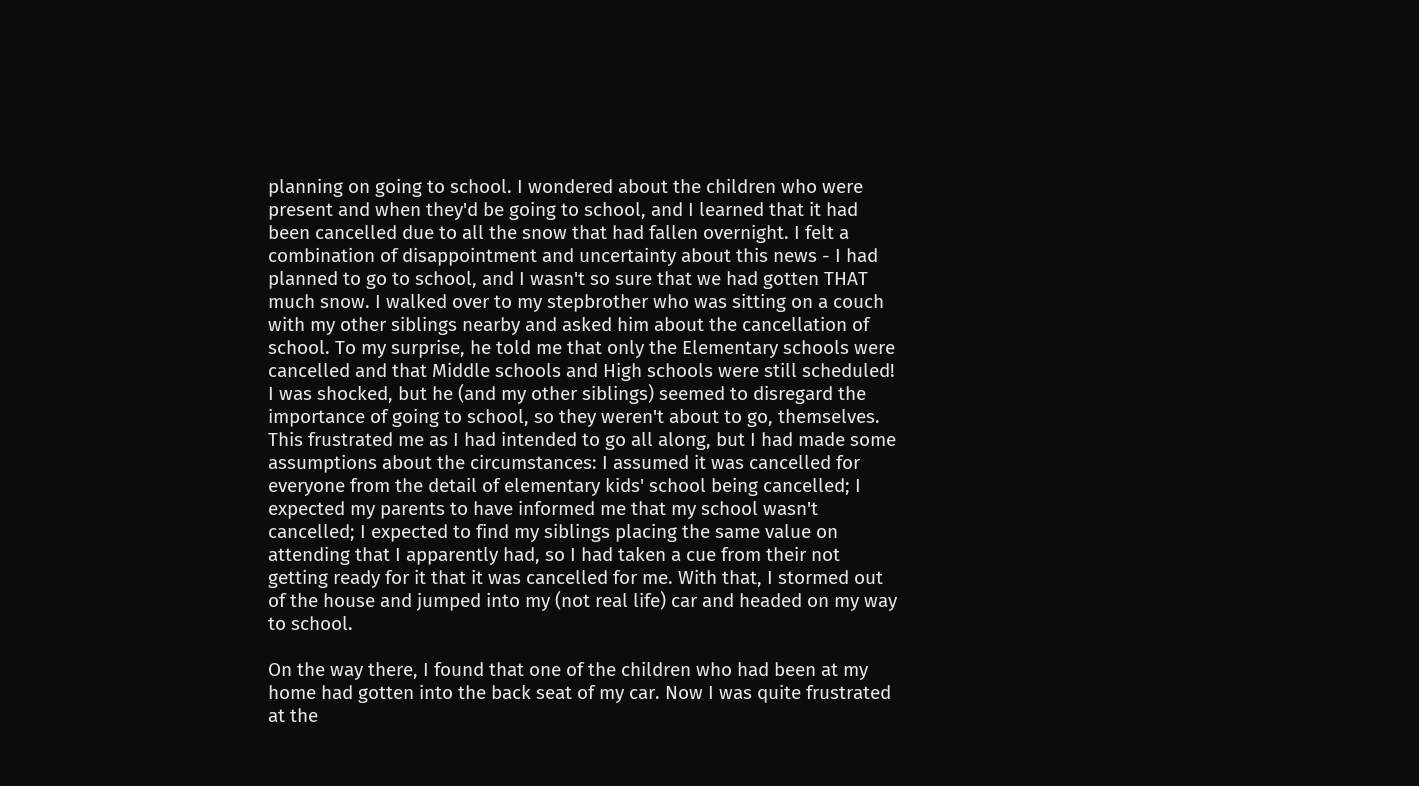planning on going to school. I wondered about the children who were present and when they'd be going to school, and I learned that it had been cancelled due to all the snow that had fallen overnight. I felt a combination of disappointment and uncertainty about this news - I had planned to go to school, and I wasn't so sure that we had gotten THAT much snow. I walked over to my stepbrother who was sitting on a couch with my other siblings nearby and asked him about the cancellation of school. To my surprise, he told me that only the Elementary schools were cancelled and that Middle schools and High schools were still scheduled! I was shocked, but he (and my other siblings) seemed to disregard the importance of going to school, so they weren't about to go, themselves. This frustrated me as I had intended to go all along, but I had made some assumptions about the circumstances: I assumed it was cancelled for everyone from the detail of elementary kids' school being cancelled; I expected my parents to have informed me that my school wasn't cancelled; I expected to find my siblings placing the same value on attending that I apparently had, so I had taken a cue from their not getting ready for it that it was cancelled for me. With that, I stormed out of the house and jumped into my (not real life) car and headed on my way to school.

On the way there, I found that one of the children who had been at my home had gotten into the back seat of my car. Now I was quite frustrated at the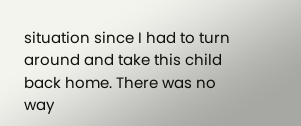situation since I had to turn around and take this child back home. There was no way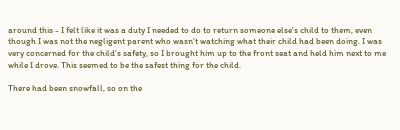around this - I felt like it was a duty I needed to do to return someone else's child to them, even though I was not the negligent parent who wasn't watching what their child had been doing. I was very concerned for the child's safety, so I brought him up to the front seat and held him next to me while I drove. This seemed to be the safest thing for the child.

There had been snowfall, so on the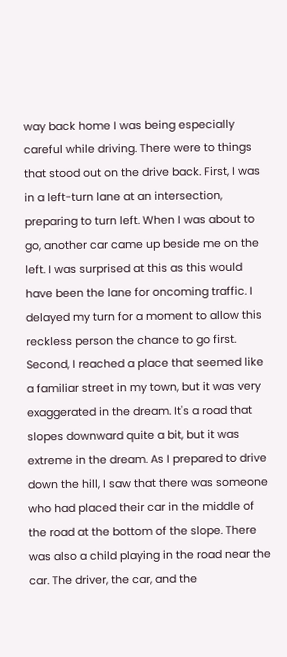way back home I was being especially careful while driving. There were to things that stood out on the drive back. First, I was in a left-turn lane at an intersection, preparing to turn left. When I was about to go, another car came up beside me on the left. I was surprised at this as this would have been the lane for oncoming traffic. I delayed my turn for a moment to allow this reckless person the chance to go first. Second, I reached a place that seemed like a familiar street in my town, but it was very exaggerated in the dream. It's a road that slopes downward quite a bit, but it was extreme in the dream. As I prepared to drive down the hill, I saw that there was someone who had placed their car in the middle of the road at the bottom of the slope. There was also a child playing in the road near the car. The driver, the car, and the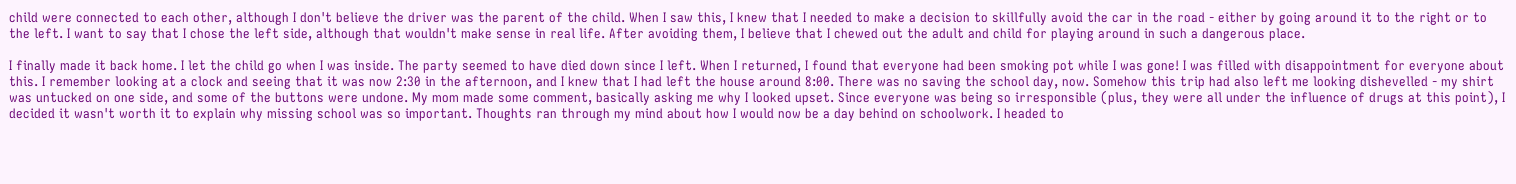child were connected to each other, although I don't believe the driver was the parent of the child. When I saw this, I knew that I needed to make a decision to skillfully avoid the car in the road - either by going around it to the right or to the left. I want to say that I chose the left side, although that wouldn't make sense in real life. After avoiding them, I believe that I chewed out the adult and child for playing around in such a dangerous place.

I finally made it back home. I let the child go when I was inside. The party seemed to have died down since I left. When I returned, I found that everyone had been smoking pot while I was gone! I was filled with disappointment for everyone about this. I remember looking at a clock and seeing that it was now 2:30 in the afternoon, and I knew that I had left the house around 8:00. There was no saving the school day, now. Somehow this trip had also left me looking dishevelled - my shirt was untucked on one side, and some of the buttons were undone. My mom made some comment, basically asking me why I looked upset. Since everyone was being so irresponsible (plus, they were all under the influence of drugs at this point), I decided it wasn't worth it to explain why missing school was so important. Thoughts ran through my mind about how I would now be a day behind on schoolwork. I headed to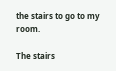the stairs to go to my room.

The stairs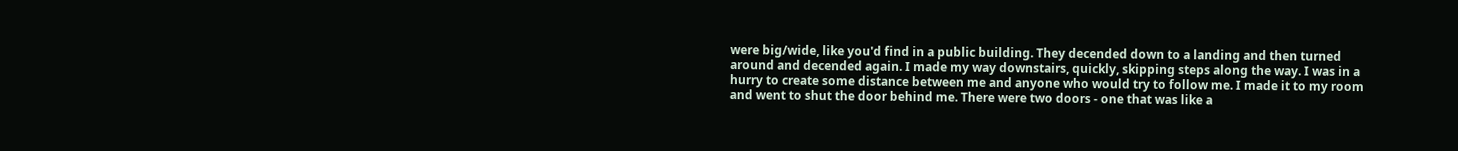were big/wide, like you'd find in a public building. They decended down to a landing and then turned around and decended again. I made my way downstairs, quickly, skipping steps along the way. I was in a hurry to create some distance between me and anyone who would try to follow me. I made it to my room and went to shut the door behind me. There were two doors - one that was like a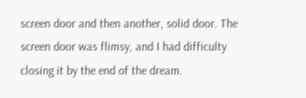screen door and then another, solid door. The screen door was flimsy, and I had difficulty closing it by the end of the dream.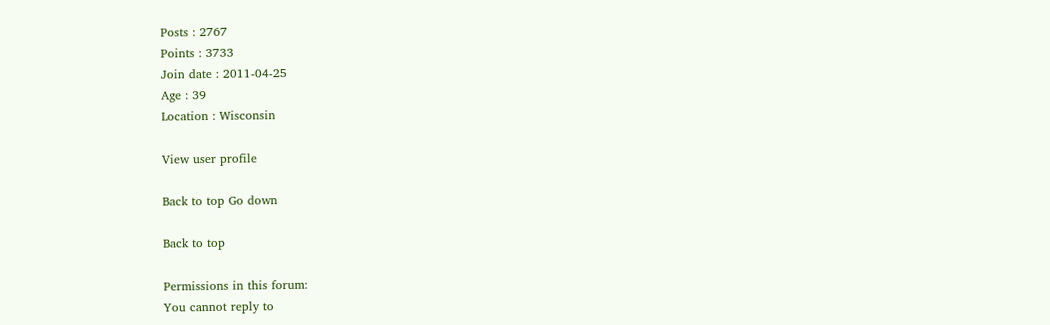Posts : 2767
Points : 3733
Join date : 2011-04-25
Age : 39
Location : Wisconsin

View user profile

Back to top Go down

Back to top

Permissions in this forum:
You cannot reply to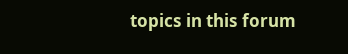topics in this forum